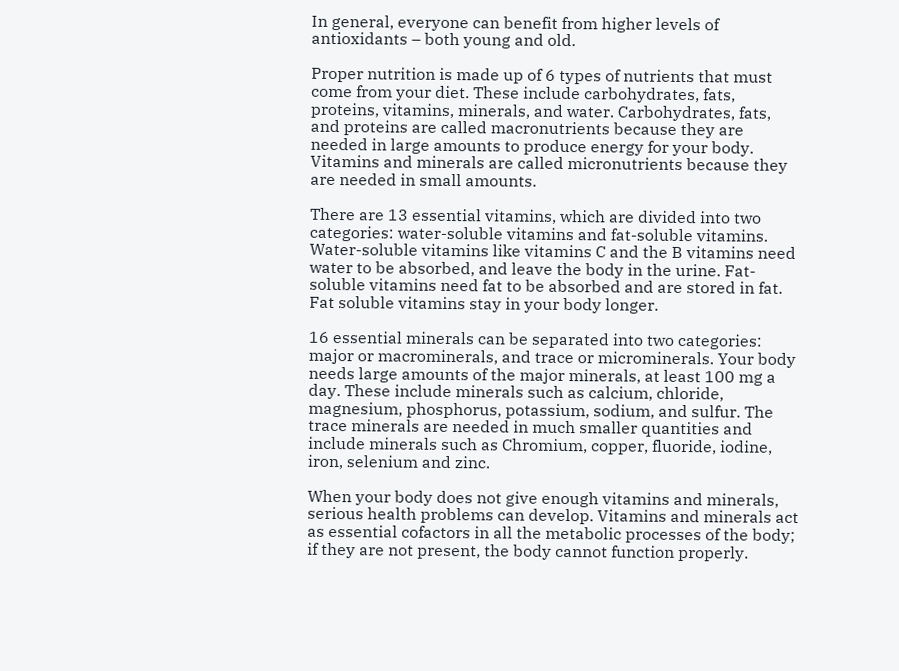In general, everyone can benefit from higher levels of antioxidants – both young and old.

Proper nutrition is made up of 6 types of nutrients that must come from your diet. These include carbohydrates, fats, proteins, vitamins, minerals, and water. Carbohydrates, fats, and proteins are called macronutrients because they are needed in large amounts to produce energy for your body. Vitamins and minerals are called micronutrients because they are needed in small amounts.

There are 13 essential vitamins, which are divided into two categories: water-soluble vitamins and fat-soluble vitamins. Water-soluble vitamins like vitamins C and the B vitamins need water to be absorbed, and leave the body in the urine. Fat-soluble vitamins need fat to be absorbed and are stored in fat. Fat soluble vitamins stay in your body longer.

16 essential minerals can be separated into two categories: major or macrominerals, and trace or microminerals. Your body needs large amounts of the major minerals, at least 100 mg a day. These include minerals such as calcium, chloride, magnesium, phosphorus, potassium, sodium, and sulfur. The trace minerals are needed in much smaller quantities and include minerals such as Chromium, copper, fluoride, iodine, iron, selenium and zinc.

When your body does not give enough vitamins and minerals, serious health problems can develop. Vitamins and minerals act as essential cofactors in all the metabolic processes of the body; if they are not present, the body cannot function properly.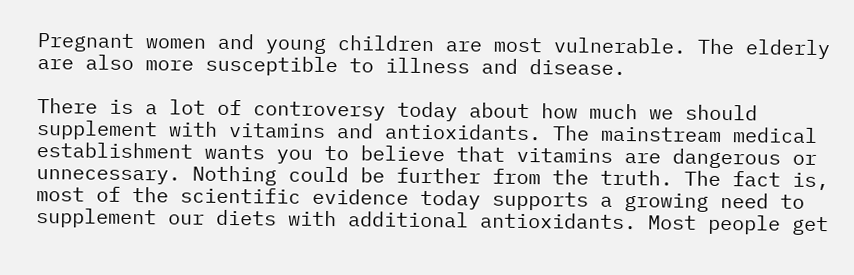Pregnant women and young children are most vulnerable. The elderly are also more susceptible to illness and disease.

There is a lot of controversy today about how much we should supplement with vitamins and antioxidants. The mainstream medical establishment wants you to believe that vitamins are dangerous or unnecessary. Nothing could be further from the truth. The fact is, most of the scientific evidence today supports a growing need to supplement our diets with additional antioxidants. Most people get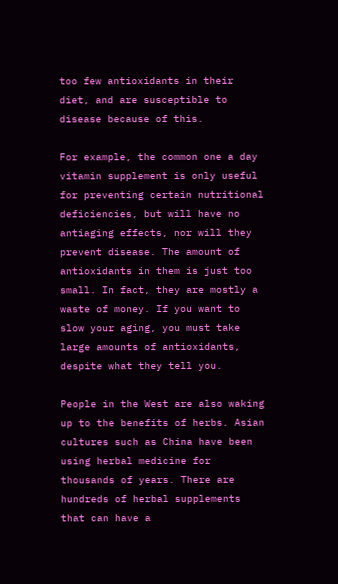too few antioxidants in their diet, and are susceptible to disease because of this.

For example, the common one a day vitamin supplement is only useful for preventing certain nutritional deficiencies, but will have no antiaging effects, nor will they prevent disease. The amount of antioxidants in them is just too small. In fact, they are mostly a waste of money. If you want to slow your aging, you must take large amounts of antioxidants, despite what they tell you.

People in the West are also waking up to the benefits of herbs. Asian cultures such as China have been using herbal medicine for thousands of years. There are hundreds of herbal supplements that can have a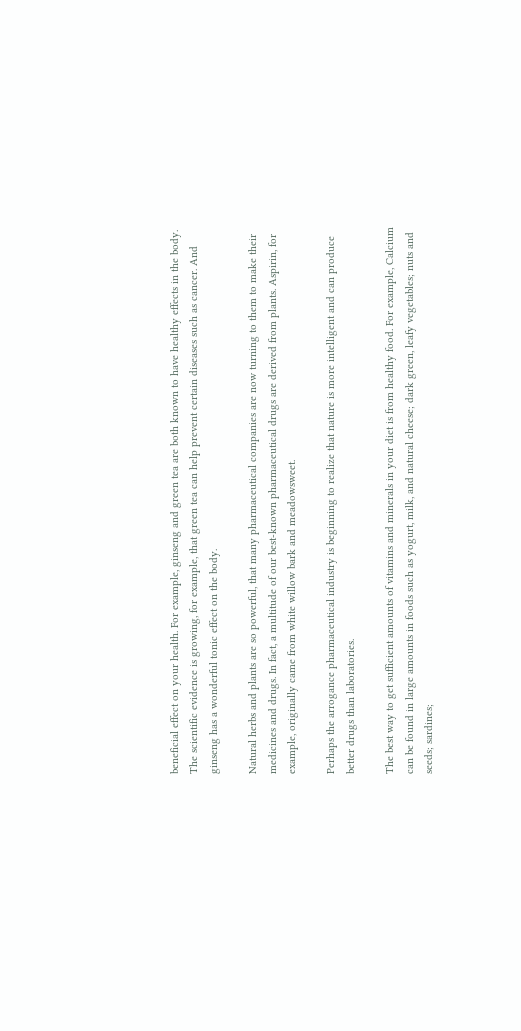beneficial effect on your health. For example, ginseng and green tea are both known to have healthy effects in the body. The scientific evidence is growing, for example, that green tea can help prevent certain diseases such as cancer. And ginseng has a wonderful tonic effect on the body.

Natural herbs and plants are so powerful, that many pharmaceutical companies are now turning to them to make their medicines and drugs. In fact, a multitude of our best-known pharmaceutical drugs are derived from plants. Aspirin, for example, originally came from white willow bark and meadowsweet.

Perhaps the arrogance pharmaceutical industry is beginning to realize that nature is more intelligent and can produce better drugs than laboratories.

The best way to get sufficient amounts of vitamins and minerals in your diet is from healthy food. For example, Calcium can be found in large amounts in foods such as yogurt, milk, and natural cheese; dark green, leafy vegetables; nuts and seeds; sardines;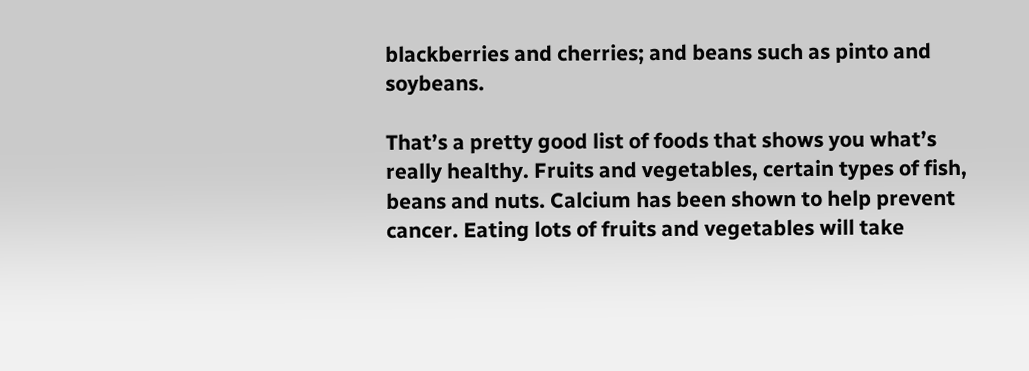blackberries and cherries; and beans such as pinto and soybeans.

That’s a pretty good list of foods that shows you what’s really healthy. Fruits and vegetables, certain types of fish, beans and nuts. Calcium has been shown to help prevent cancer. Eating lots of fruits and vegetables will take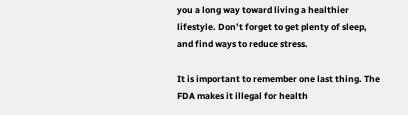you a long way toward living a healthier lifestyle. Don’t forget to get plenty of sleep, and find ways to reduce stress.

It is important to remember one last thing. The FDA makes it illegal for health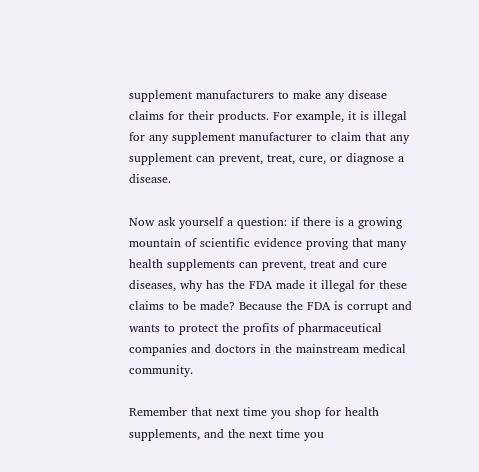supplement manufacturers to make any disease claims for their products. For example, it is illegal for any supplement manufacturer to claim that any supplement can prevent, treat, cure, or diagnose a disease.

Now ask yourself a question: if there is a growing mountain of scientific evidence proving that many health supplements can prevent, treat and cure diseases, why has the FDA made it illegal for these claims to be made? Because the FDA is corrupt and wants to protect the profits of pharmaceutical companies and doctors in the mainstream medical community.

Remember that next time you shop for health supplements, and the next time you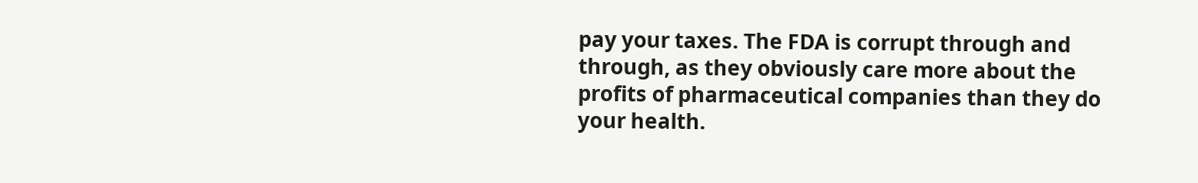pay your taxes. The FDA is corrupt through and through, as they obviously care more about the profits of pharmaceutical companies than they do your health.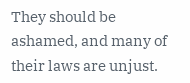They should be ashamed, and many of their laws are unjust.